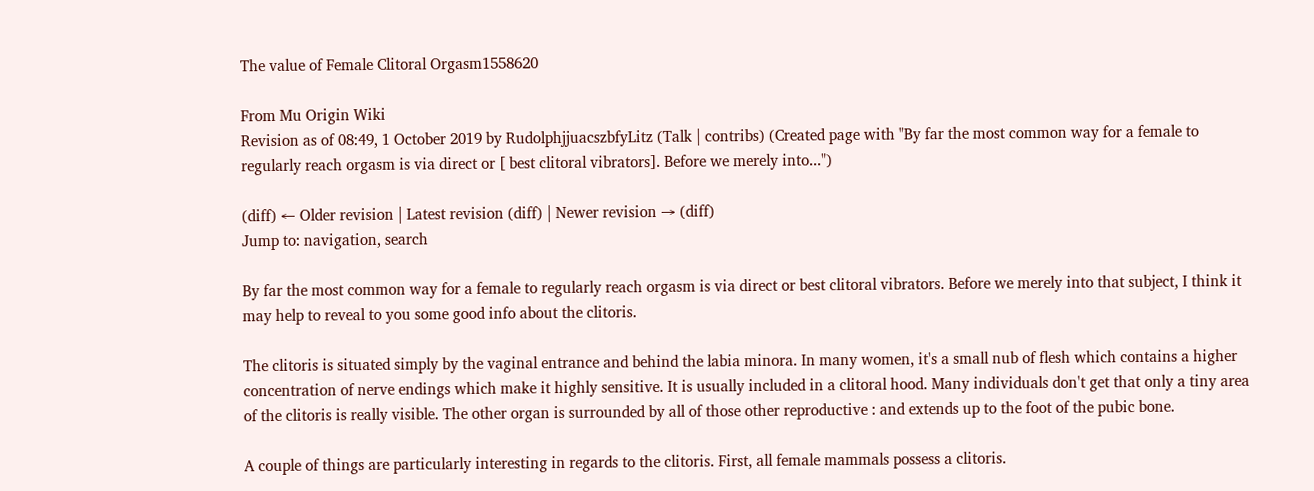The value of Female Clitoral Orgasm1558620

From Mu Origin Wiki
Revision as of 08:49, 1 October 2019 by RudolphjjuacszbfyLitz (Talk | contribs) (Created page with "By far the most common way for a female to regularly reach orgasm is via direct or [ best clitoral vibrators]. Before we merely into...")

(diff) ← Older revision | Latest revision (diff) | Newer revision → (diff)
Jump to: navigation, search

By far the most common way for a female to regularly reach orgasm is via direct or best clitoral vibrators. Before we merely into that subject, I think it may help to reveal to you some good info about the clitoris.

The clitoris is situated simply by the vaginal entrance and behind the labia minora. In many women, it's a small nub of flesh which contains a higher concentration of nerve endings which make it highly sensitive. It is usually included in a clitoral hood. Many individuals don't get that only a tiny area of the clitoris is really visible. The other organ is surrounded by all of those other reproductive : and extends up to the foot of the pubic bone.

A couple of things are particularly interesting in regards to the clitoris. First, all female mammals possess a clitoris.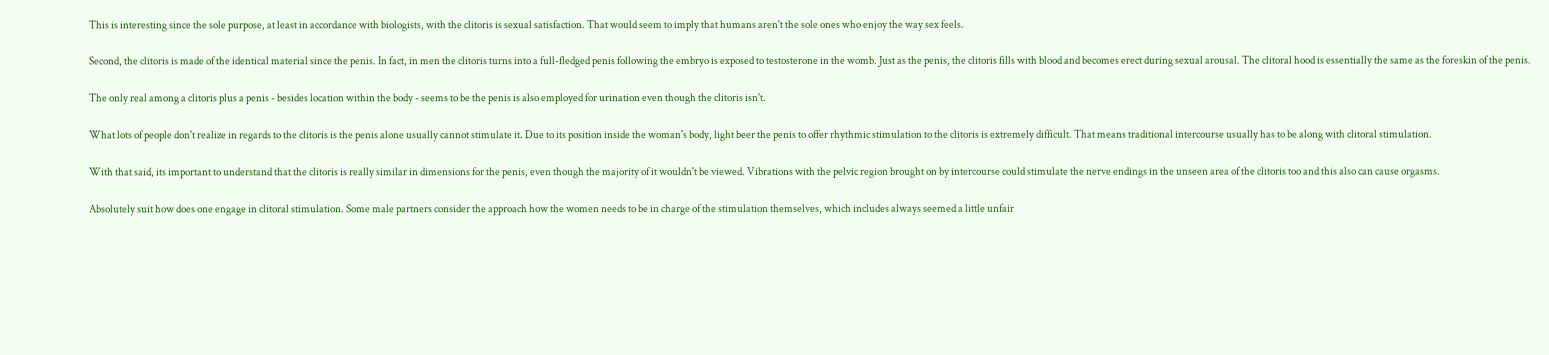This is interesting since the sole purpose, at least in accordance with biologists, with the clitoris is sexual satisfaction. That would seem to imply that humans aren't the sole ones who enjoy the way sex feels.

Second, the clitoris is made of the identical material since the penis. In fact, in men the clitoris turns into a full-fledged penis following the embryo is exposed to testosterone in the womb. Just as the penis, the clitoris fills with blood and becomes erect during sexual arousal. The clitoral hood is essentially the same as the foreskin of the penis.

The only real among a clitoris plus a penis - besides location within the body - seems to be the penis is also employed for urination even though the clitoris isn't.

What lots of people don't realize in regards to the clitoris is the penis alone usually cannot stimulate it. Due to its position inside the woman's body, light beer the penis to offer rhythmic stimulation to the clitoris is extremely difficult. That means traditional intercourse usually has to be along with clitoral stimulation.

With that said, its important to understand that the clitoris is really similar in dimensions for the penis, even though the majority of it wouldn't be viewed. Vibrations with the pelvic region brought on by intercourse could stimulate the nerve endings in the unseen area of the clitoris too and this also can cause orgasms.

Absolutely suit how does one engage in clitoral stimulation. Some male partners consider the approach how the women needs to be in charge of the stimulation themselves, which includes always seemed a little unfair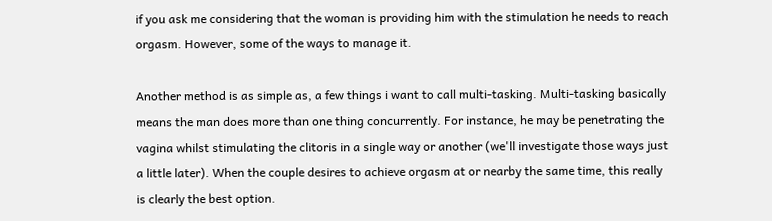if you ask me considering that the woman is providing him with the stimulation he needs to reach orgasm. However, some of the ways to manage it.

Another method is as simple as, a few things i want to call multi-tasking. Multi-tasking basically means the man does more than one thing concurrently. For instance, he may be penetrating the vagina whilst stimulating the clitoris in a single way or another (we'll investigate those ways just a little later). When the couple desires to achieve orgasm at or nearby the same time, this really is clearly the best option.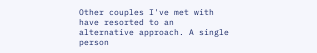Other couples I've met with have resorted to an alternative approach. A single person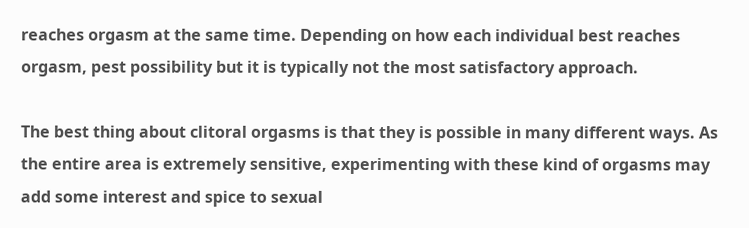reaches orgasm at the same time. Depending on how each individual best reaches orgasm, pest possibility but it is typically not the most satisfactory approach.

The best thing about clitoral orgasms is that they is possible in many different ways. As the entire area is extremely sensitive, experimenting with these kind of orgasms may add some interest and spice to sexual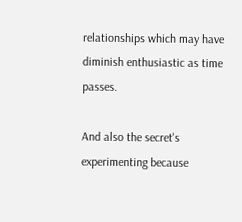relationships which may have diminish enthusiastic as time passes.

And also the secret's experimenting because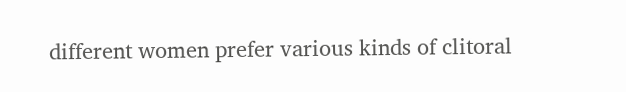different women prefer various kinds of clitoral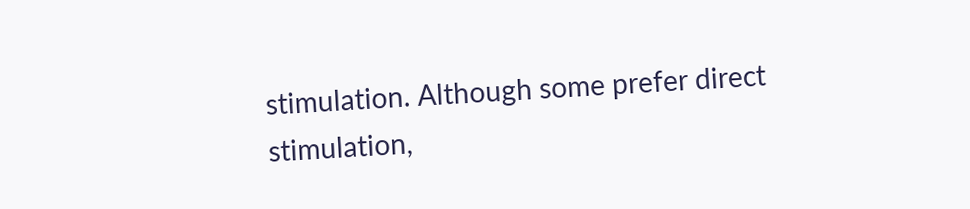stimulation. Although some prefer direct stimulation,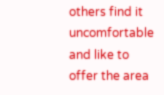others find it uncomfortable and like to offer the area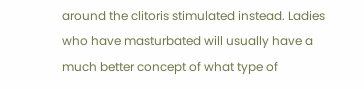around the clitoris stimulated instead. Ladies who have masturbated will usually have a much better concept of what type of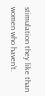stimulation they like than women who haven't.